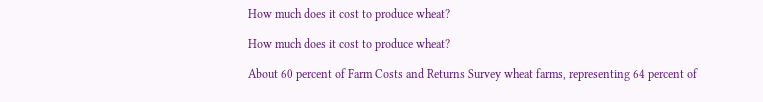How much does it cost to produce wheat?

How much does it cost to produce wheat?

About 60 percent of Farm Costs and Returns Survey wheat farms, representing 64 percent of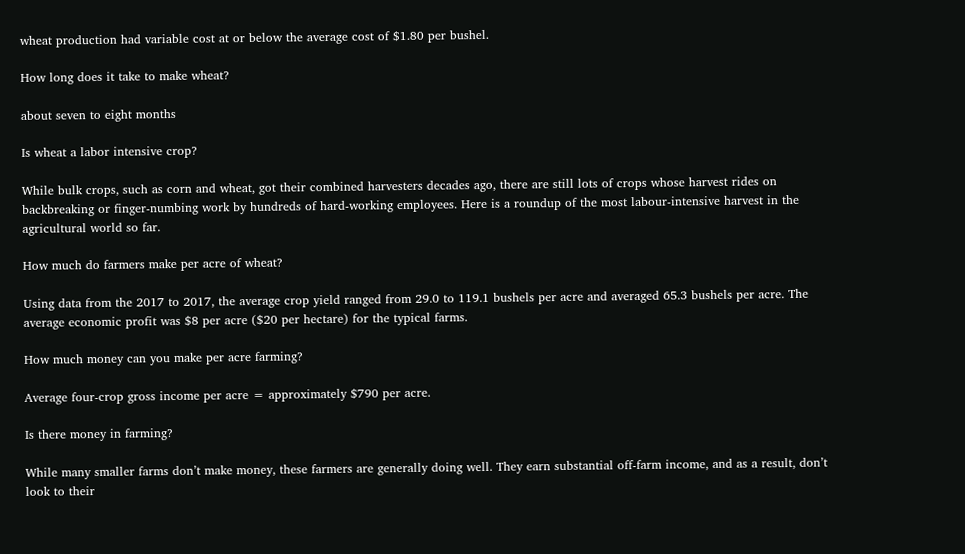wheat production had variable cost at or below the average cost of $1.80 per bushel.

How long does it take to make wheat?

about seven to eight months

Is wheat a labor intensive crop?

While bulk crops, such as corn and wheat, got their combined harvesters decades ago, there are still lots of crops whose harvest rides on backbreaking or finger-numbing work by hundreds of hard-working employees. Here is a roundup of the most labour-intensive harvest in the agricultural world so far.

How much do farmers make per acre of wheat?

Using data from the 2017 to 2017, the average crop yield ranged from 29.0 to 119.1 bushels per acre and averaged 65.3 bushels per acre. The average economic profit was $8 per acre ($20 per hectare) for the typical farms.

How much money can you make per acre farming?

Average four-crop gross income per acre = approximately $790 per acre.

Is there money in farming?

While many smaller farms don’t make money, these farmers are generally doing well. They earn substantial off-farm income, and as a result, don’t look to their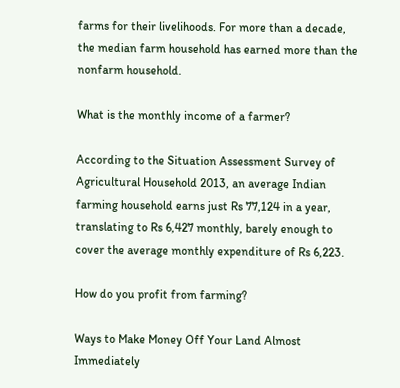farms for their livelihoods. For more than a decade, the median farm household has earned more than the nonfarm household.

What is the monthly income of a farmer?

According to the Situation Assessment Survey of Agricultural Household 2013, an average Indian farming household earns just Rs 77,124 in a year, translating to Rs 6,427 monthly, barely enough to cover the average monthly expenditure of Rs 6,223.

How do you profit from farming?

Ways to Make Money Off Your Land Almost Immediately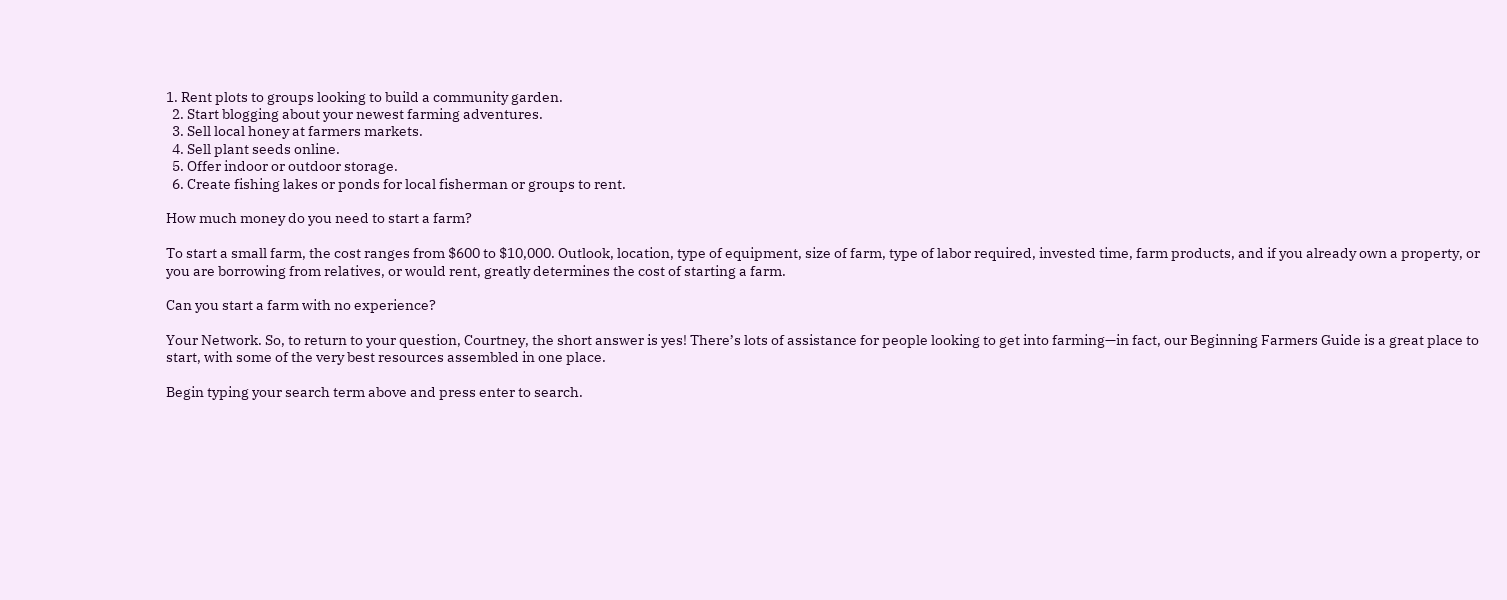1. Rent plots to groups looking to build a community garden.
  2. Start blogging about your newest farming adventures.
  3. Sell local honey at farmers markets.
  4. Sell plant seeds online.
  5. Offer indoor or outdoor storage.
  6. Create fishing lakes or ponds for local fisherman or groups to rent.

How much money do you need to start a farm?

To start a small farm, the cost ranges from $600 to $10,000. Outlook, location, type of equipment, size of farm, type of labor required, invested time, farm products, and if you already own a property, or you are borrowing from relatives, or would rent, greatly determines the cost of starting a farm.

Can you start a farm with no experience?

Your Network. So, to return to your question, Courtney, the short answer is yes! There’s lots of assistance for people looking to get into farming—in fact, our Beginning Farmers Guide is a great place to start, with some of the very best resources assembled in one place.

Begin typing your search term above and press enter to search.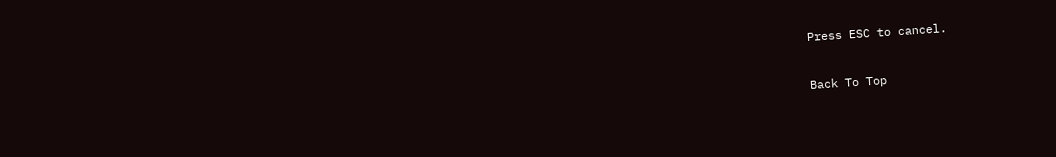Press ESC to cancel.

Back To Top